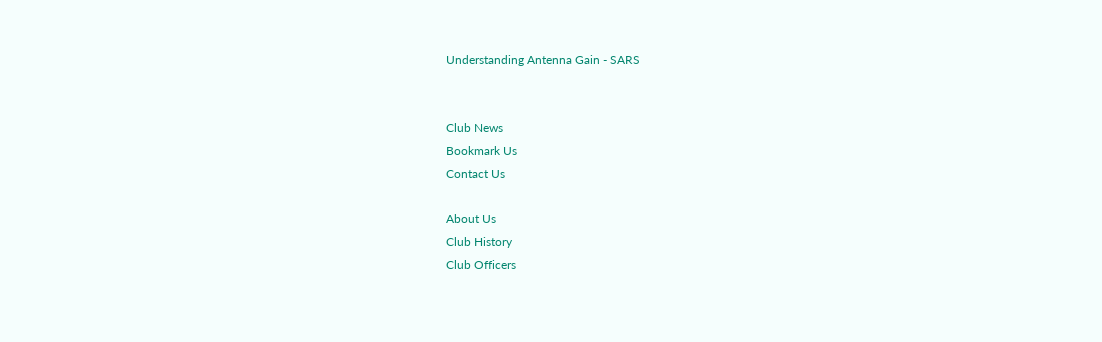Understanding Antenna Gain - SARS


Club News
Bookmark Us
Contact Us

About Us
Club History
Club Officers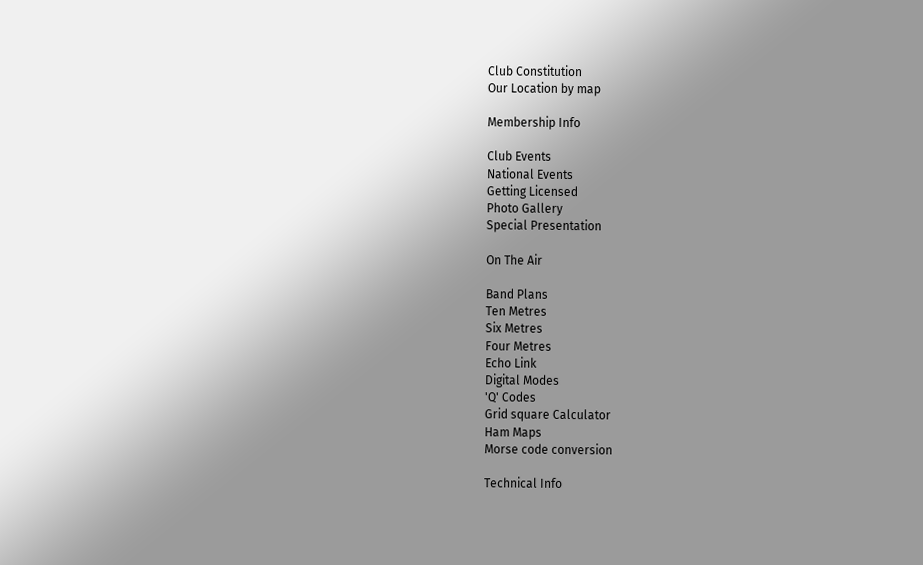Club Constitution
Our Location by map

Membership Info

Club Events
National Events
Getting Licensed
Photo Gallery
Special Presentation

On The Air

Band Plans
Ten Metres
Six Metres
Four Metres
Echo Link
Digital Modes
'Q' Codes
Grid square Calculator
Ham Maps
Morse code conversion

Technical Info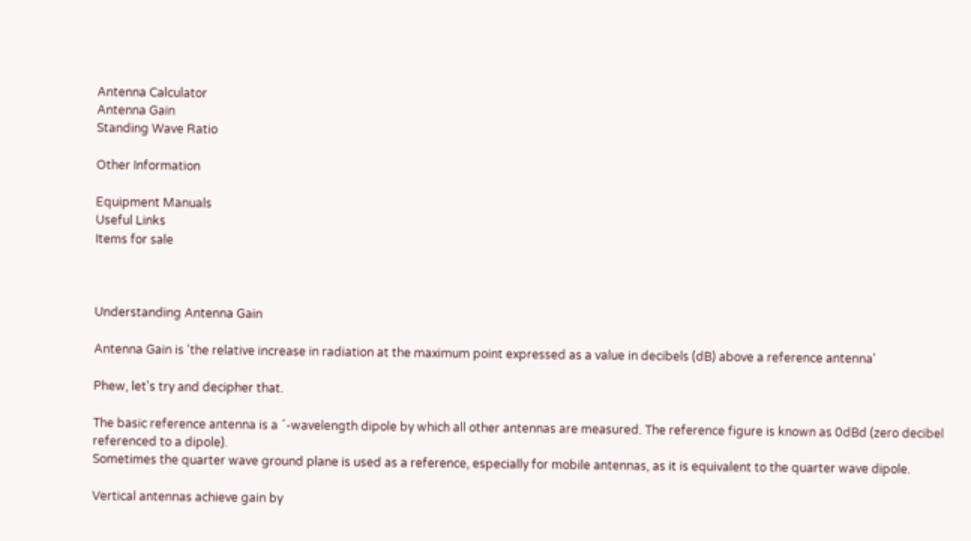Antenna Calculator
Antenna Gain
Standing Wave Ratio

Other Information

Equipment Manuals
Useful Links
Items for sale



Understanding Antenna Gain

Antenna Gain is 'the relative increase in radiation at the maximum point expressed as a value in decibels (dB) above a reference antenna'

Phew, let's try and decipher that.

The basic reference antenna is a ˝-wavelength dipole by which all other antennas are measured. The reference figure is known as 0dBd (zero decibel referenced to a dipole).
Sometimes the quarter wave ground plane is used as a reference, especially for mobile antennas, as it is equivalent to the quarter wave dipole.

Vertical antennas achieve gain by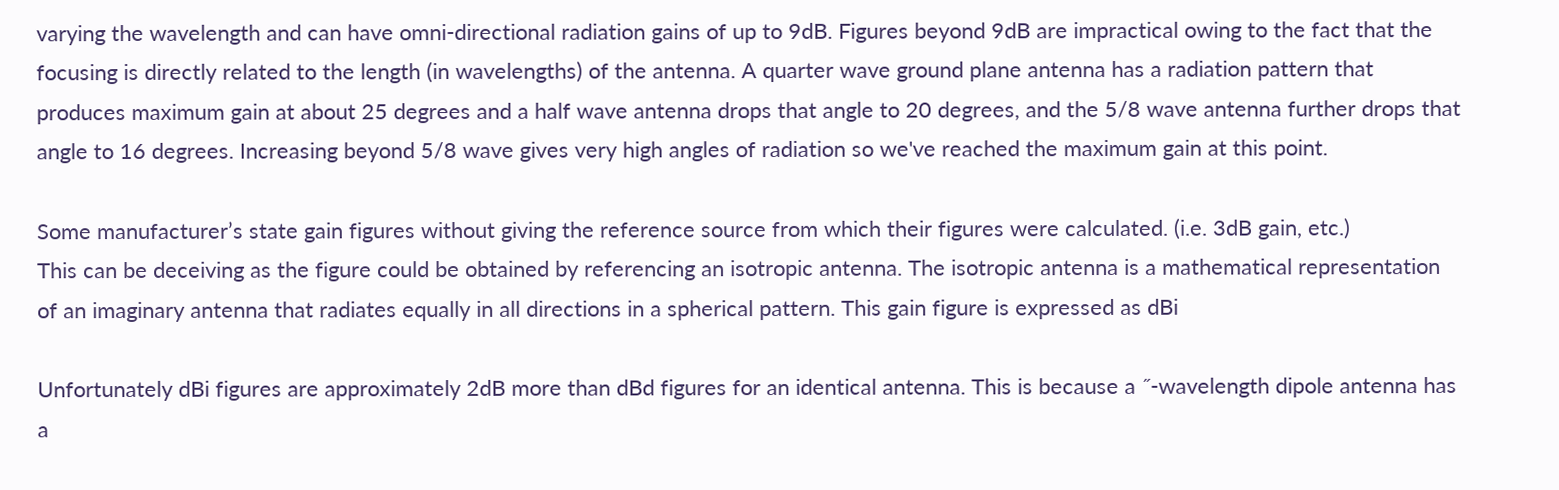varying the wavelength and can have omni-directional radiation gains of up to 9dB. Figures beyond 9dB are impractical owing to the fact that the focusing is directly related to the length (in wavelengths) of the antenna. A quarter wave ground plane antenna has a radiation pattern that produces maximum gain at about 25 degrees and a half wave antenna drops that angle to 20 degrees, and the 5/8 wave antenna further drops that angle to 16 degrees. Increasing beyond 5/8 wave gives very high angles of radiation so we've reached the maximum gain at this point.

Some manufacturer’s state gain figures without giving the reference source from which their figures were calculated. (i.e. 3dB gain, etc.)
This can be deceiving as the figure could be obtained by referencing an isotropic antenna. The isotropic antenna is a mathematical representation of an imaginary antenna that radiates equally in all directions in a spherical pattern. This gain figure is expressed as dBi

Unfortunately dBi figures are approximately 2dB more than dBd figures for an identical antenna. This is because a ˝-wavelength dipole antenna has a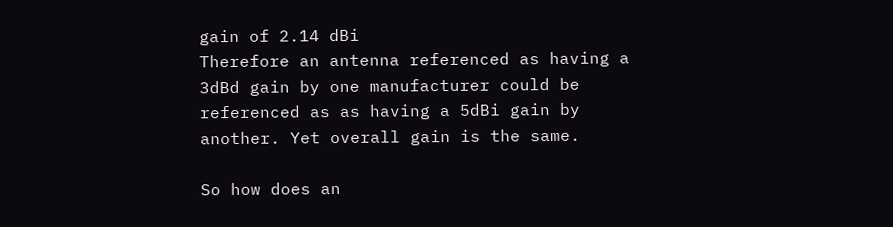gain of 2.14 dBi
Therefore an antenna referenced as having a 3dBd gain by one manufacturer could be referenced as as having a 5dBi gain by another. Yet overall gain is the same.

So how does an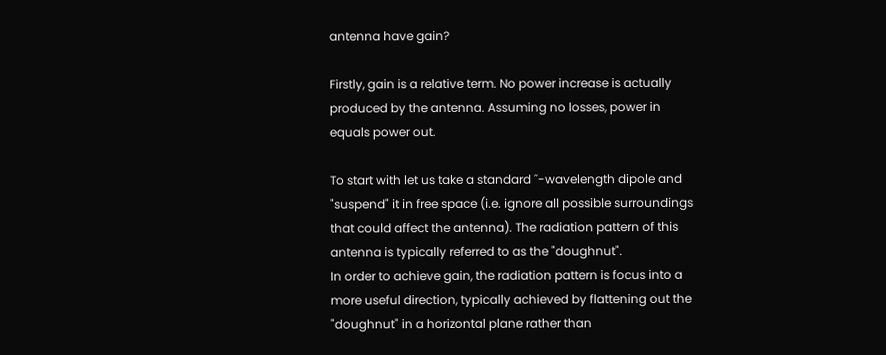antenna have gain?

Firstly, gain is a relative term. No power increase is actually produced by the antenna. Assuming no losses, power in equals power out.

To start with let us take a standard ˝-wavelength dipole and "suspend" it in free space (i.e. ignore all possible surroundings that could affect the antenna). The radiation pattern of this antenna is typically referred to as the "doughnut".
In order to achieve gain, the radiation pattern is focus into a more useful direction, typically achieved by flattening out the "doughnut" in a horizontal plane rather than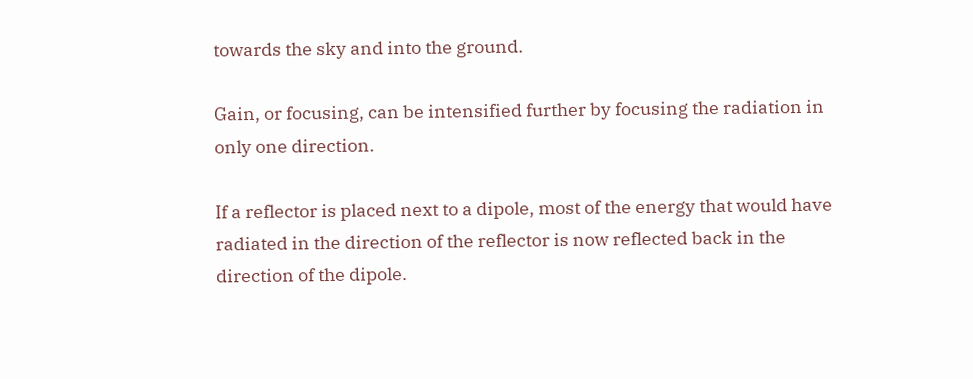towards the sky and into the ground.

Gain, or focusing, can be intensified further by focusing the radiation in only one direction.

If a reflector is placed next to a dipole, most of the energy that would have radiated in the direction of the reflector is now reflected back in the direction of the dipole.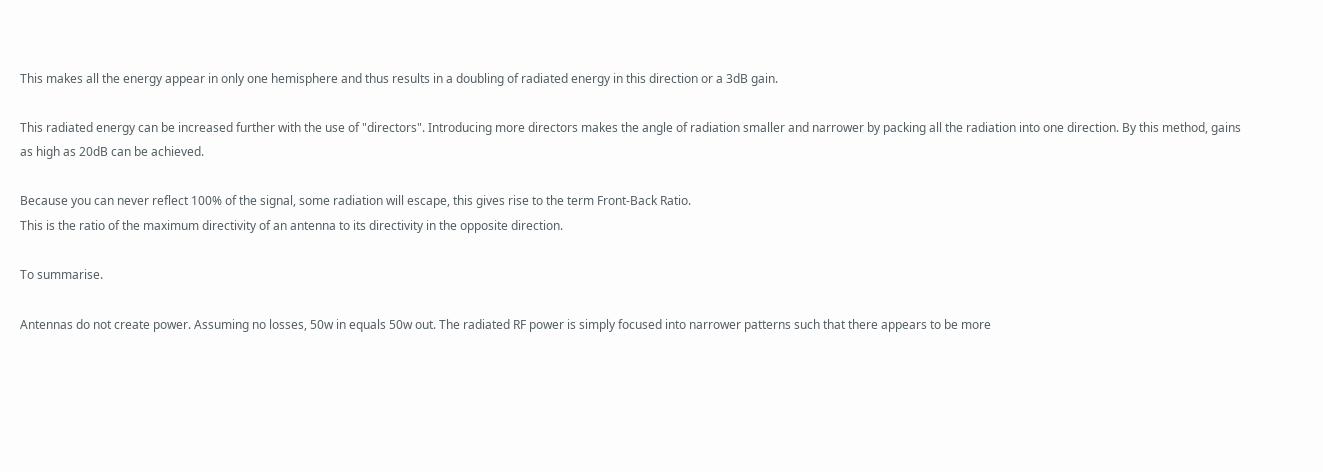This makes all the energy appear in only one hemisphere and thus results in a doubling of radiated energy in this direction or a 3dB gain.

This radiated energy can be increased further with the use of "directors". Introducing more directors makes the angle of radiation smaller and narrower by packing all the radiation into one direction. By this method, gains as high as 20dB can be achieved.

Because you can never reflect 100% of the signal, some radiation will escape, this gives rise to the term Front-Back Ratio.
This is the ratio of the maximum directivity of an antenna to its directivity in the opposite direction.

To summarise.

Antennas do not create power. Assuming no losses, 50w in equals 50w out. The radiated RF power is simply focused into narrower patterns such that there appears to be more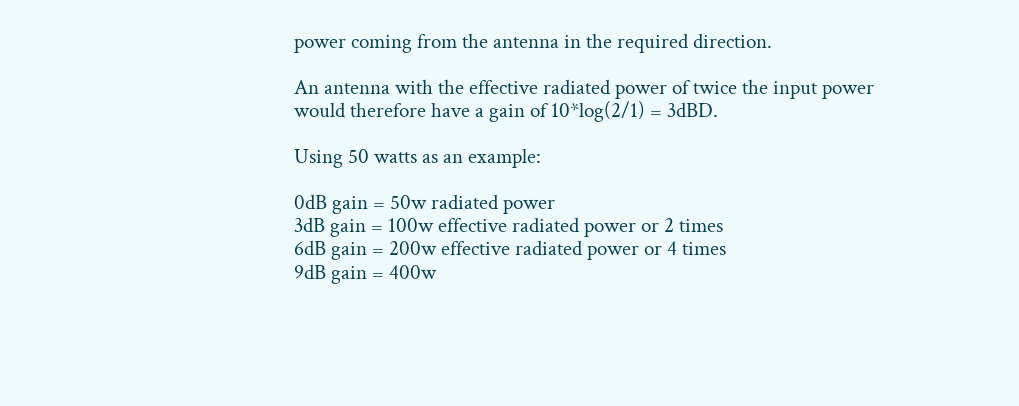power coming from the antenna in the required direction.

An antenna with the effective radiated power of twice the input power would therefore have a gain of 10*log(2/1) = 3dBD.

Using 50 watts as an example:

0dB gain = 50w radiated power
3dB gain = 100w effective radiated power or 2 times
6dB gain = 200w effective radiated power or 4 times
9dB gain = 400w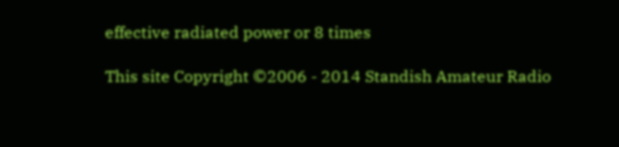effective radiated power or 8 times

This site Copyright ©2006 - 2014 Standish Amateur Radio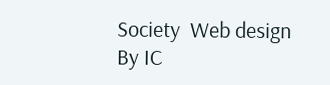Society  Web design By IC